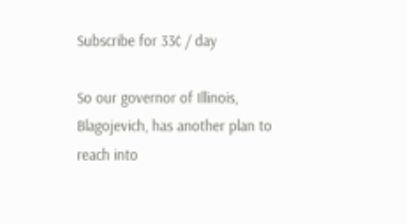Subscribe for 33¢ / day

So our governor of Illinois, Blagojevich, has another plan to reach into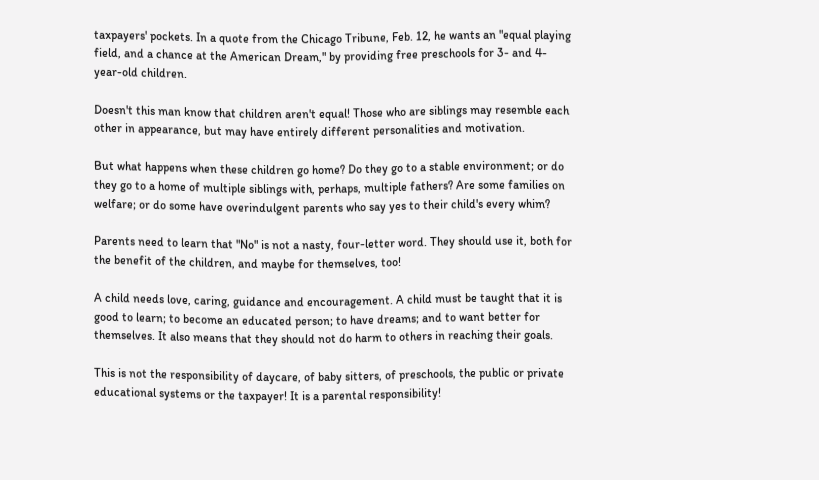taxpayers' pockets. In a quote from the Chicago Tribune, Feb. 12, he wants an "equal playing field, and a chance at the American Dream," by providing free preschools for 3- and 4-year-old children.

Doesn't this man know that children aren't equal! Those who are siblings may resemble each other in appearance, but may have entirely different personalities and motivation.

But what happens when these children go home? Do they go to a stable environment; or do they go to a home of multiple siblings with, perhaps, multiple fathers? Are some families on welfare; or do some have overindulgent parents who say yes to their child's every whim?

Parents need to learn that "No" is not a nasty, four-letter word. They should use it, both for the benefit of the children, and maybe for themselves, too!

A child needs love, caring, guidance and encouragement. A child must be taught that it is good to learn; to become an educated person; to have dreams; and to want better for themselves. It also means that they should not do harm to others in reaching their goals.

This is not the responsibility of daycare, of baby sitters, of preschools, the public or private educational systems or the taxpayer! It is a parental responsibility!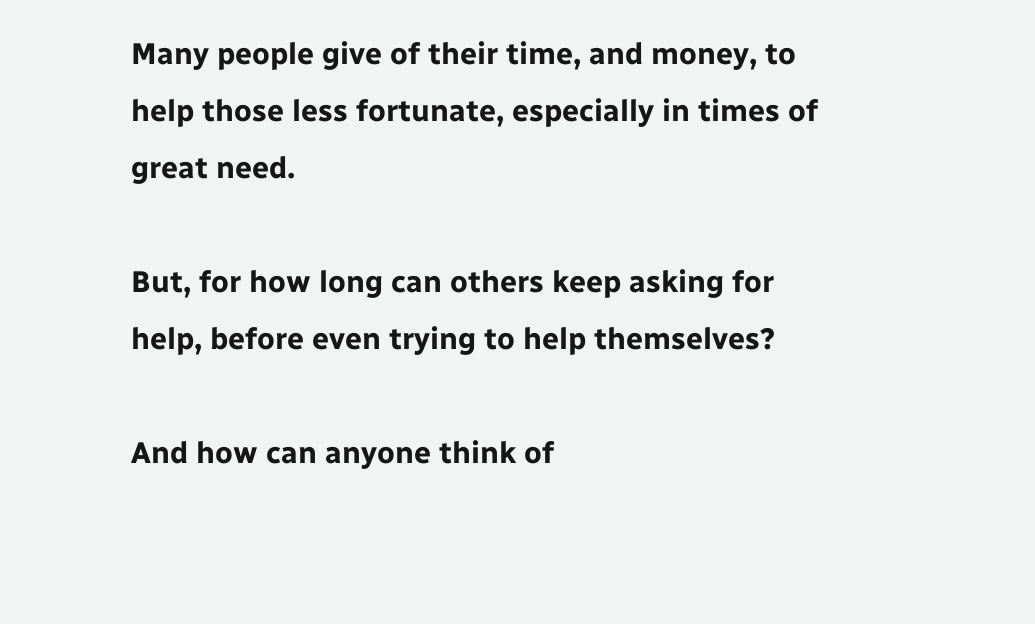Many people give of their time, and money, to help those less fortunate, especially in times of great need.

But, for how long can others keep asking for help, before even trying to help themselves?

And how can anyone think of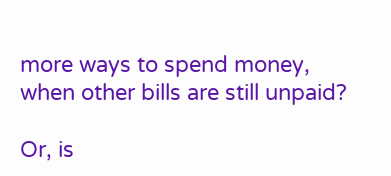more ways to spend money, when other bills are still unpaid?

Or, is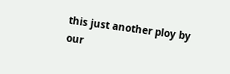this just another ploy by our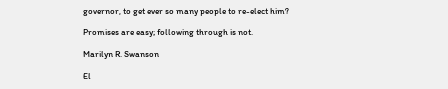governor, to get ever so many people to re-elect him?

Promises are easy; following through is not.

Marilyn R. Swanson

El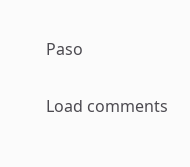Paso


Load comments